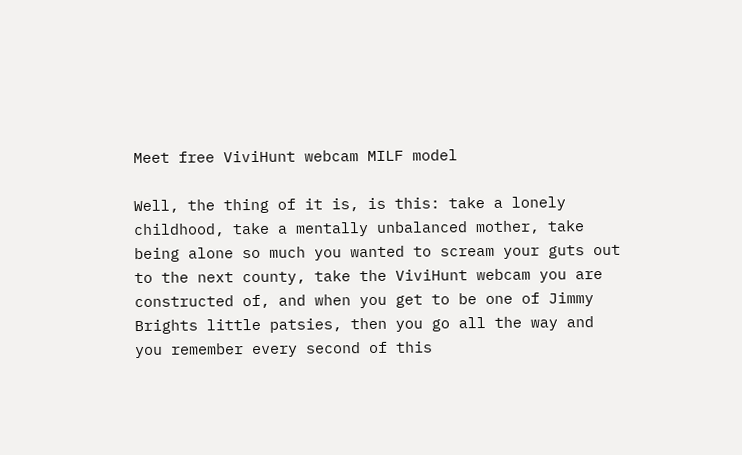Meet free ViviHunt webcam MILF model

Well, the thing of it is, is this: take a lonely childhood, take a mentally unbalanced mother, take being alone so much you wanted to scream your guts out to the next county, take the ViviHunt webcam you are constructed of, and when you get to be one of Jimmy Brights little patsies, then you go all the way and you remember every second of this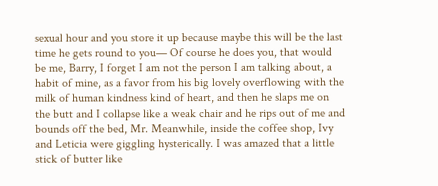sexual hour and you store it up because maybe this will be the last time he gets round to you— Of course he does you, that would be me, Barry, I forget I am not the person I am talking about, a habit of mine, as a favor from his big lovely overflowing with the milk of human kindness kind of heart, and then he slaps me on the butt and I collapse like a weak chair and he rips out of me and bounds off the bed, Mr. Meanwhile, inside the coffee shop, Ivy and Leticia were giggling hysterically. I was amazed that a little stick of butter like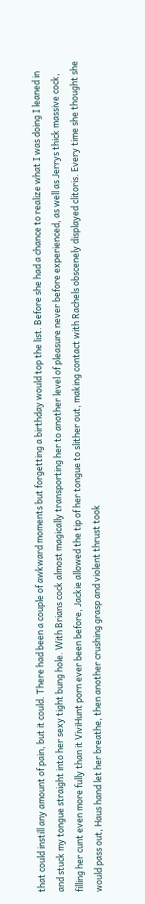that could instill any amount of pain, but it could. There had been a couple of awkward moments but forgetting a birthday would top the list. Before she had a chance to realize what I was doing I leaned in and stuck my tongue straight into her sexy tight bung hole. With Brians cock almost magically transporting her to another level of pleasure never before experienced, as well as Jerrys thick massive cock, filling her cunt even more fully than it ViviHunt porn ever been before, Jackie allowed the tip of her tongue to slither out, making contact with Rachels obscenely displayed clitoris. Every time she thought she would pass out, Haus hand let her breathe, then another crushing grasp and violent thrust took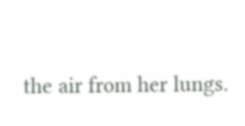the air from her lungs.